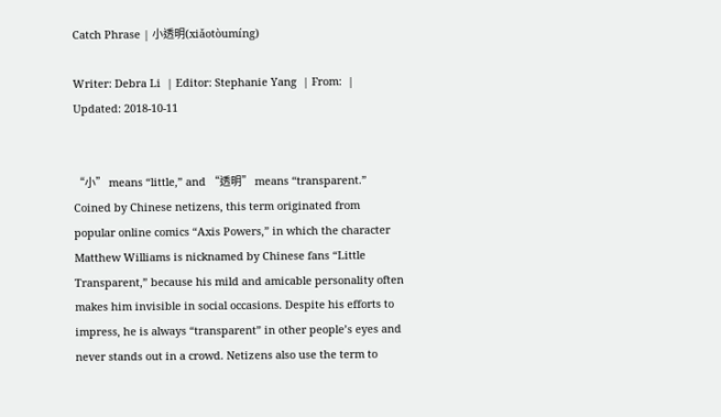Catch Phrase | 小透明(xiǎotòumíng)

Writer: Debra Li  | Editor: Stephanie Yang  | From:  | Updated: 2018-10-11


“小” means “little,” and “透明” means “transparent.” Coined by Chinese netizens, this term originated from popular online comics “Axis Powers,” in which the character Matthew Williams is nicknamed by Chinese fans “Little Transparent,” because his mild and amicable personality often makes him invisible in social occasions. Despite his efforts to impress, he is always “transparent” in other people’s eyes and never stands out in a crowd. Netizens also use the term to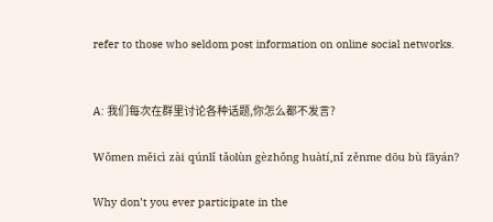refer to those who seldom post information on online social networks.


A: 我们每次在群里讨论各种话题,你怎么都不发言?

Wǒmen měicì zài qúnlǐ tǎolùn gèzhǒng huàtí,nǐ zěnme dōu bù fāyán?

Why don’t you ever participate in the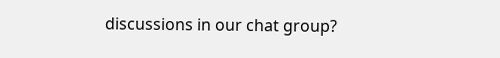discussions in our chat group?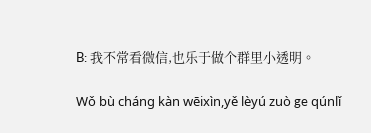B: 我不常看微信,也乐于做个群里小透明。

Wǒ bù cháng kàn wēixìn,yě lèyú zuò ge qúnlǐ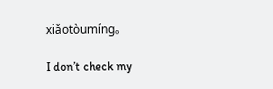xiǎotòumíng。

I don’t check my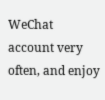WeChat account very often, and enjoy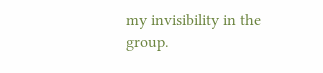my invisibility in the group.